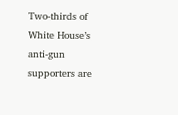Two-thirds of White House’s anti-gun supporters are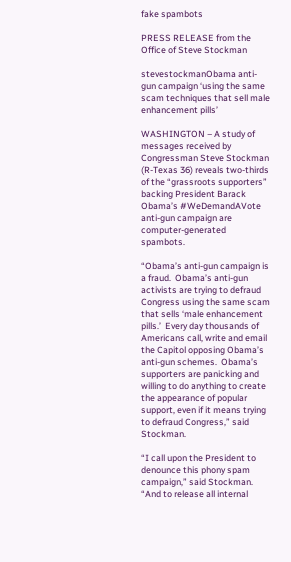fake spambots

PRESS RELEASE from the Office of Steve Stockman

stevestockmanObama anti-gun campaign ‘using the same scam techniques that sell male enhancement pills’

WASHINGTON – A study of messages received by Congressman Steve Stockman (R-Texas 36) reveals two-thirds of the “grassroots supporters” backing President Barack Obama’s #WeDemandAVote anti-gun campaign are computer-generated spambots.

“Obama’s anti-gun campaign is a fraud.  Obama’s anti-gun activists are trying to defraud Congress using the same scam that sells ‘male enhancement pills.’  Every day thousands of Americans call, write and email the Capitol opposing Obama’s anti-gun schemes.  Obama’s supporters are panicking and willing to do anything to create the appearance of popular support, even if it means trying to defraud Congress,” said Stockman.

“I call upon the President to denounce this phony spam campaign,” said Stockman. “And to release all internal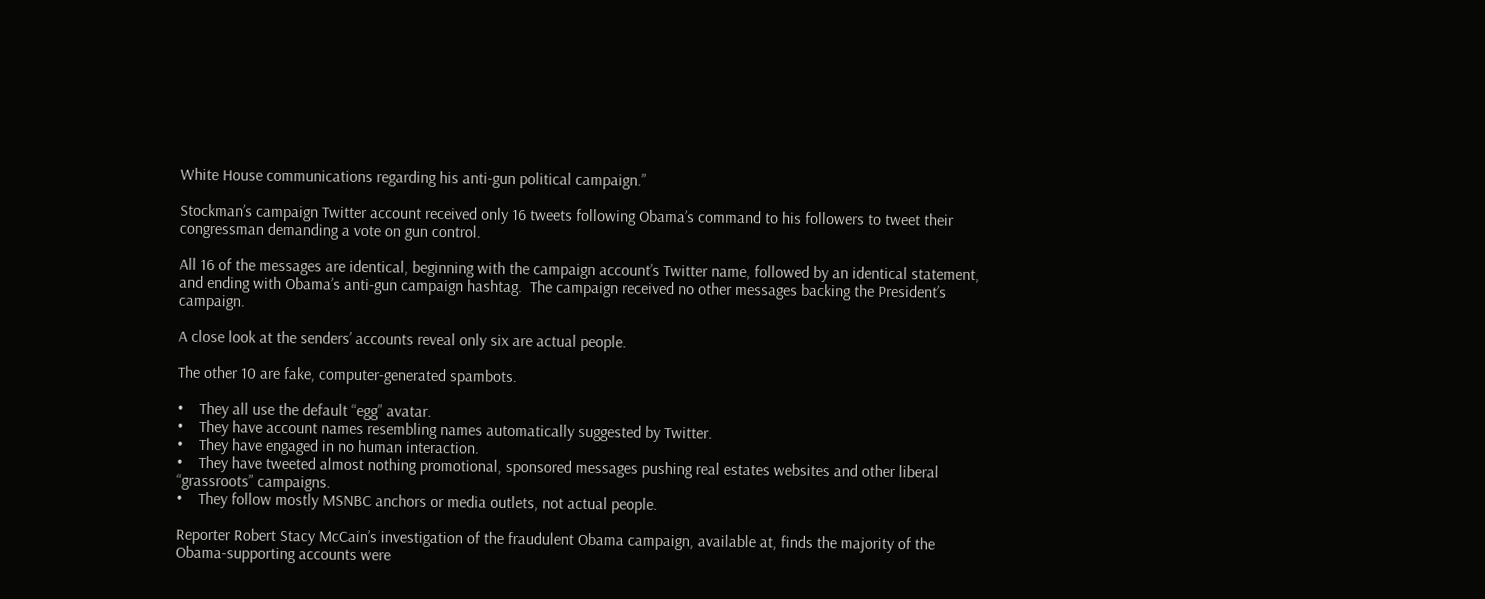White House communications regarding his anti-gun political campaign.”

Stockman’s campaign Twitter account received only 16 tweets following Obama’s command to his followers to tweet their congressman demanding a vote on gun control.

All 16 of the messages are identical, beginning with the campaign account’s Twitter name, followed by an identical statement, and ending with Obama’s anti-gun campaign hashtag.  The campaign received no other messages backing the President’s campaign.

A close look at the senders’ accounts reveal only six are actual people.

The other 10 are fake, computer-generated spambots.

•    They all use the default “egg” avatar.
•    They have account names resembling names automatically suggested by Twitter.
•    They have engaged in no human interaction.
•    They have tweeted almost nothing promotional, sponsored messages pushing real estates websites and other liberal “grassroots” campaigns.
•    They follow mostly MSNBC anchors or media outlets, not actual people.

Reporter Robert Stacy McCain’s investigation of the fraudulent Obama campaign, available at, finds the majority of the Obama-supporting accounts were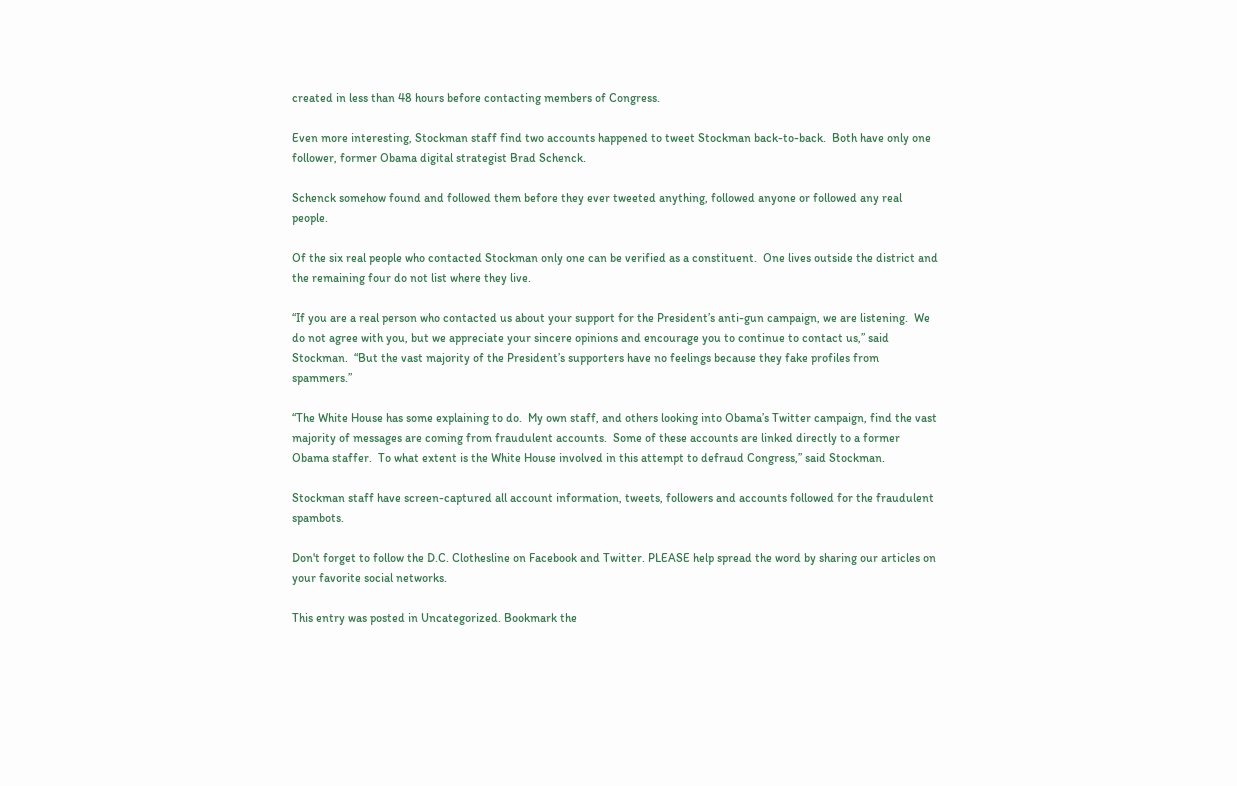created in less than 48 hours before contacting members of Congress.

Even more interesting, Stockman staff find two accounts happened to tweet Stockman back-to-back.  Both have only one follower, former Obama digital strategist Brad Schenck.

Schenck somehow found and followed them before they ever tweeted anything, followed anyone or followed any real people.

Of the six real people who contacted Stockman only one can be verified as a constituent.  One lives outside the district and the remaining four do not list where they live.

“If you are a real person who contacted us about your support for the President’s anti-gun campaign, we are listening.  We do not agree with you, but we appreciate your sincere opinions and encourage you to continue to contact us,” said Stockman.  “But the vast majority of the President’s supporters have no feelings because they fake profiles from spammers.”

“The White House has some explaining to do.  My own staff, and others looking into Obama’s Twitter campaign, find the vast majority of messages are coming from fraudulent accounts.  Some of these accounts are linked directly to a former Obama staffer.  To what extent is the White House involved in this attempt to defraud Congress,” said Stockman.

Stockman staff have screen-captured all account information, tweets, followers and accounts followed for the fraudulent spambots.

Don't forget to follow the D.C. Clothesline on Facebook and Twitter. PLEASE help spread the word by sharing our articles on your favorite social networks.

This entry was posted in Uncategorized. Bookmark the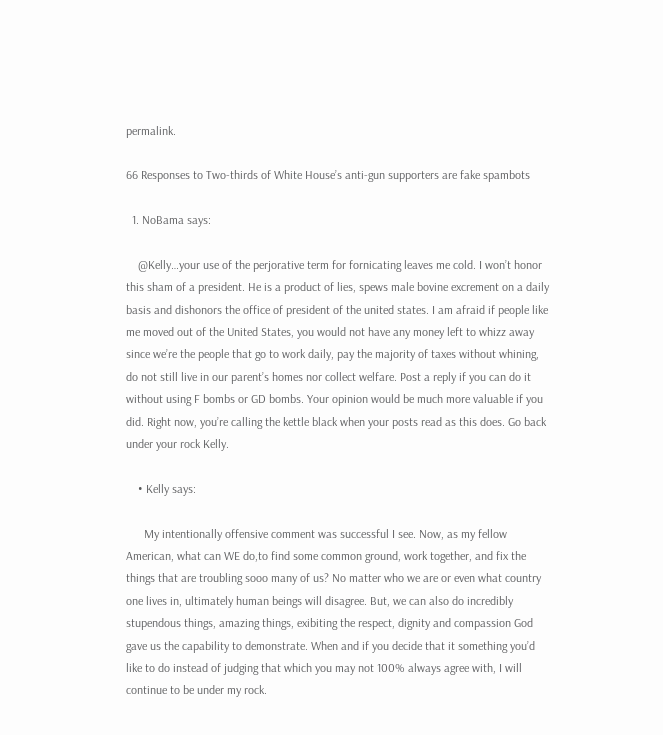permalink.

66 Responses to Two-thirds of White House’s anti-gun supporters are fake spambots

  1. NoBama says:

    @Kelly…your use of the perjorative term for fornicating leaves me cold. I won’t honor this sham of a president. He is a product of lies, spews male bovine excrement on a daily basis and dishonors the office of president of the united states. I am afraid if people like me moved out of the United States, you would not have any money left to whizz away since we’re the people that go to work daily, pay the majority of taxes without whining, do not still live in our parent’s homes nor collect welfare. Post a reply if you can do it without using F bombs or GD bombs. Your opinion would be much more valuable if you did. Right now, you’re calling the kettle black when your posts read as this does. Go back under your rock Kelly.

    • Kelly says:

      My intentionally offensive comment was successful I see. Now, as my fellow American, what can WE do,to find some common ground, work together, and fix the things that are troubling sooo many of us? No matter who we are or even what country one lives in, ultimately human beings will disagree. But, we can also do incredibly stupendous things, amazing things, exibiting the respect, dignity and compassion God gave us the capability to demonstrate. When and if you decide that it something you’d like to do instead of judging that which you may not 100% always agree with, I will continue to be under my rock.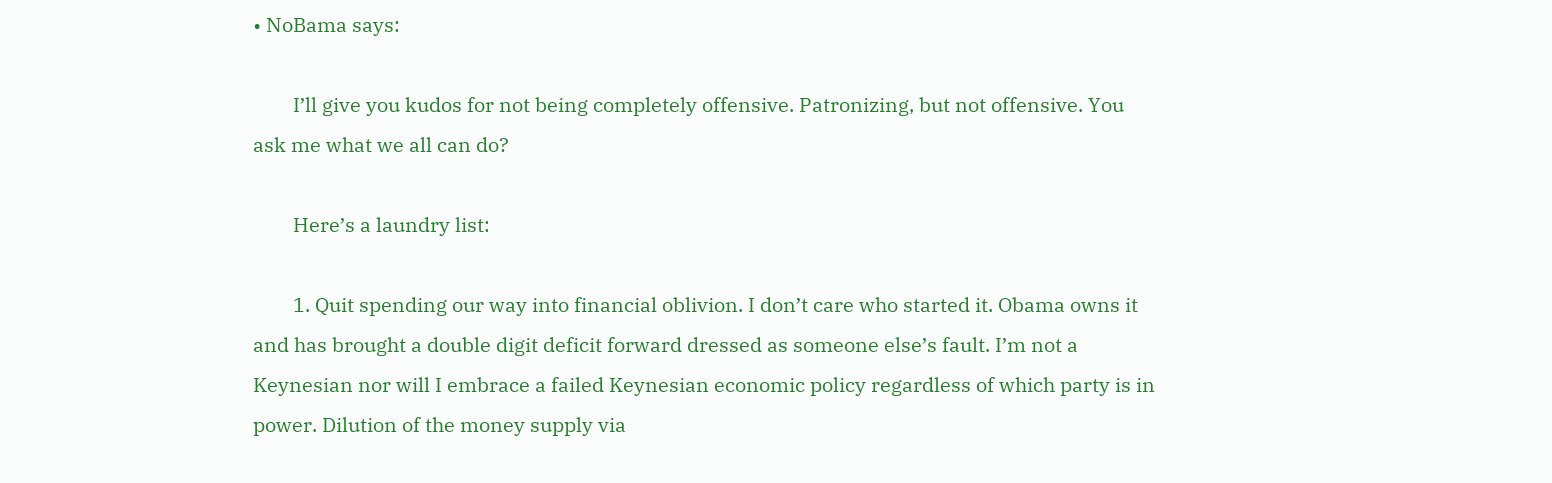• NoBama says:

        I’ll give you kudos for not being completely offensive. Patronizing, but not offensive. You ask me what we all can do?

        Here’s a laundry list:

        1. Quit spending our way into financial oblivion. I don’t care who started it. Obama owns it and has brought a double digit deficit forward dressed as someone else’s fault. I’m not a Keynesian nor will I embrace a failed Keynesian economic policy regardless of which party is in power. Dilution of the money supply via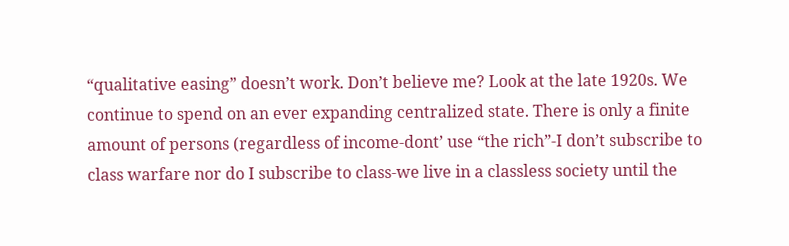“qualitative easing” doesn’t work. Don’t believe me? Look at the late 1920s. We continue to spend on an ever expanding centralized state. There is only a finite amount of persons (regardless of income-dont’ use “the rich”-I don’t subscribe to class warfare nor do I subscribe to class-we live in a classless society until the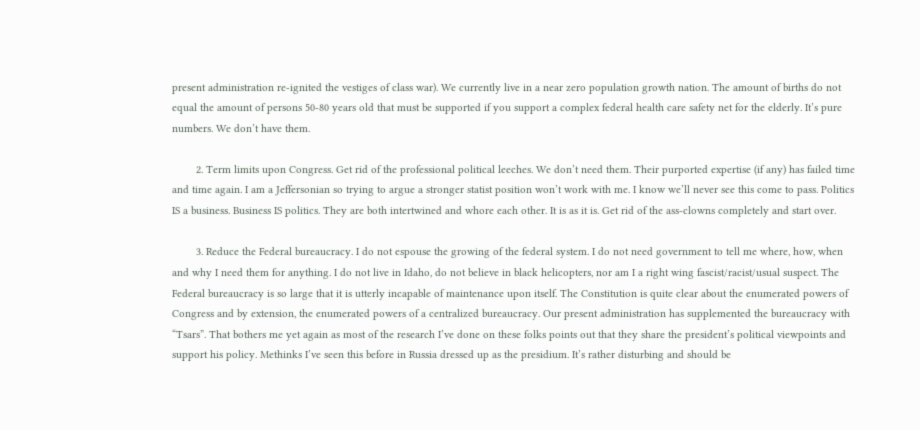present administration re-ignited the vestiges of class war). We currently live in a near zero population growth nation. The amount of births do not equal the amount of persons 50-80 years old that must be supported if you support a complex federal health care safety net for the elderly. It’s pure numbers. We don’t have them.

        2. Term limits upon Congress. Get rid of the professional political leeches. We don’t need them. Their purported expertise (if any) has failed time and time again. I am a Jeffersonian so trying to argue a stronger statist position won’t work with me. I know we’ll never see this come to pass. Politics IS a business. Business IS politics. They are both intertwined and whore each other. It is as it is. Get rid of the ass-clowns completely and start over.

        3. Reduce the Federal bureaucracy. I do not espouse the growing of the federal system. I do not need government to tell me where, how, when and why I need them for anything. I do not live in Idaho, do not believe in black helicopters, nor am I a right wing fascist/racist/usual suspect. The Federal bureaucracy is so large that it is utterly incapable of maintenance upon itself. The Constitution is quite clear about the enumerated powers of Congress and by extension, the enumerated powers of a centralized bureaucracy. Our present administration has supplemented the bureaucracy with “Tsars”. That bothers me yet again as most of the research I’ve done on these folks points out that they share the president’s political viewpoints and support his policy. Methinks I’ve seen this before in Russia dressed up as the presidium. It’s rather disturbing and should be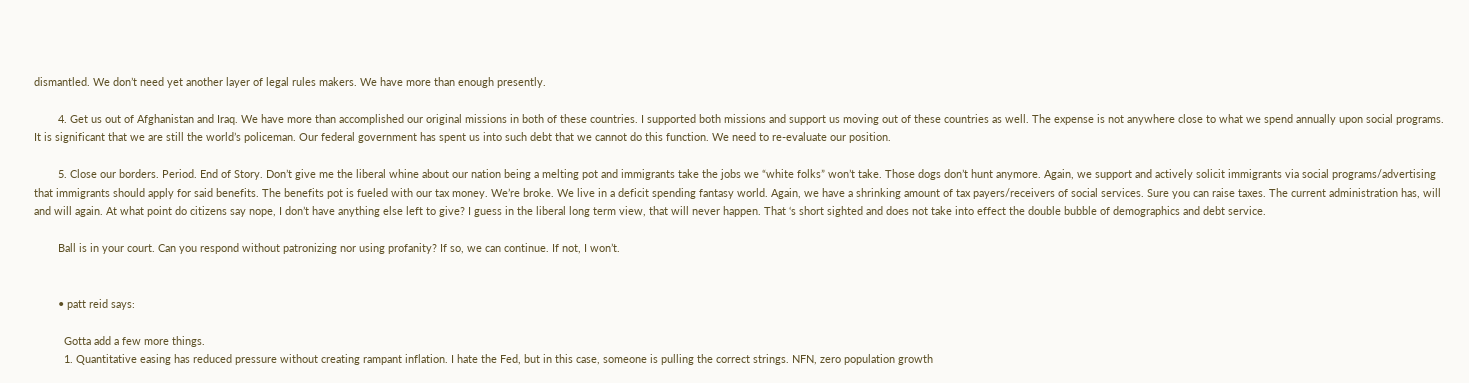dismantled. We don’t need yet another layer of legal rules makers. We have more than enough presently.

        4. Get us out of Afghanistan and Iraq. We have more than accomplished our original missions in both of these countries. I supported both missions and support us moving out of these countries as well. The expense is not anywhere close to what we spend annually upon social programs. It is significant that we are still the world’s policeman. Our federal government has spent us into such debt that we cannot do this function. We need to re-evaluate our position.

        5. Close our borders. Period. End of Story. Don’t give me the liberal whine about our nation being a melting pot and immigrants take the jobs we “white folks” won’t take. Those dogs don’t hunt anymore. Again, we support and actively solicit immigrants via social programs/advertising that immigrants should apply for said benefits. The benefits pot is fueled with our tax money. We’re broke. We live in a deficit spending fantasy world. Again, we have a shrinking amount of tax payers/receivers of social services. Sure you can raise taxes. The current administration has, will and will again. At what point do citizens say nope, I don’t have anything else left to give? I guess in the liberal long term view, that will never happen. That ‘s short sighted and does not take into effect the double bubble of demographics and debt service.

        Ball is in your court. Can you respond without patronizing nor using profanity? If so, we can continue. If not, I won’t.


        • patt reid says:

          Gotta add a few more things.
          1. Quantitative easing has reduced pressure without creating rampant inflation. I hate the Fed, but in this case, someone is pulling the correct strings. NFN, zero population growth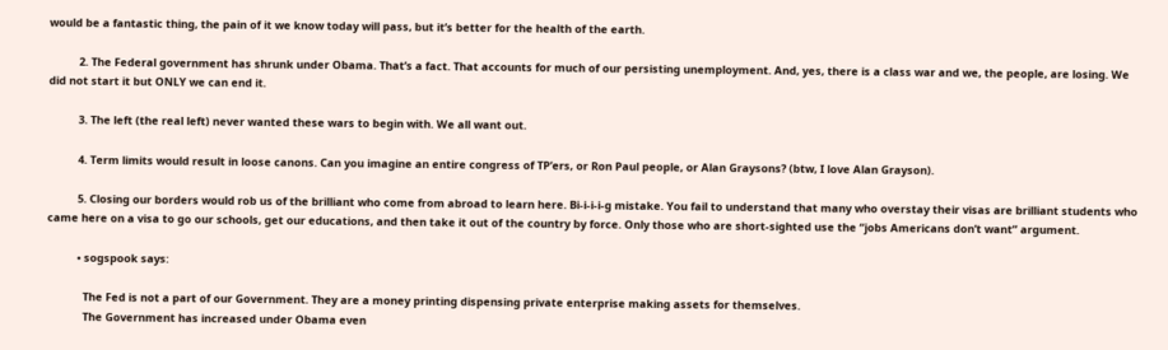would be a fantastic thing, the pain of it we know today will pass, but it’s better for the health of the earth.

          2. The Federal government has shrunk under Obama. That’s a fact. That accounts for much of our persisting unemployment. And, yes, there is a class war and we, the people, are losing. We did not start it but ONLY we can end it.

          3. The left (the real left) never wanted these wars to begin with. We all want out.

          4. Term limits would result in loose canons. Can you imagine an entire congress of TP’ers, or Ron Paul people, or Alan Graysons? (btw, I love Alan Grayson).

          5. Closing our borders would rob us of the brilliant who come from abroad to learn here. Bi-i-i-i-g mistake. You fail to understand that many who overstay their visas are brilliant students who came here on a visa to go our schools, get our educations, and then take it out of the country by force. Only those who are short-sighted use the “jobs Americans don’t want” argument.

          • sogspook says:

            The Fed is not a part of our Government. They are a money printing dispensing private enterprise making assets for themselves.
            The Government has increased under Obama even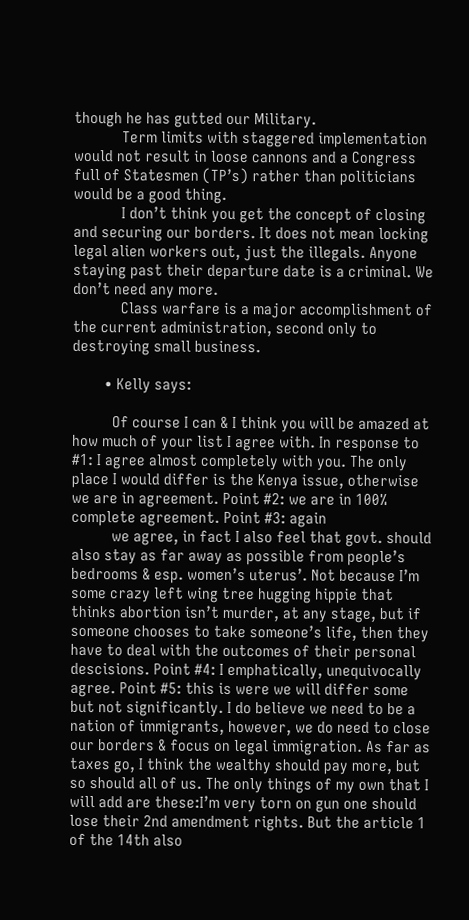though he has gutted our Military.
            Term limits with staggered implementation would not result in loose cannons and a Congress full of Statesmen (TP’s) rather than politicians would be a good thing.
            I don’t think you get the concept of closing and securing our borders. It does not mean locking legal alien workers out, just the illegals. Anyone staying past their departure date is a criminal. We don’t need any more.
            Class warfare is a major accomplishment of the current administration, second only to destroying small business.

        • Kelly says:

          Of course I can & I think you will be amazed at how much of your list I agree with. In response to #1: I agree almost completely with you. The only place I would differ is the Kenya issue, otherwise we are in agreement. Point #2: we are in 100% complete agreement. Point #3: again
          we agree, in fact I also feel that govt. should also stay as far away as possible from people’s bedrooms & esp. women’s uterus’. Not because I’m some crazy left wing tree hugging hippie that thinks abortion isn’t murder, at any stage, but if someone chooses to take someone’s life, then they have to deal with the outcomes of their personal descisions. Point #4: I emphatically, unequivocally agree. Point #5: this is were we will differ some but not significantly. I do believe we need to be a nation of immigrants, however, we do need to close our borders & focus on legal immigration. As far as taxes go, I think the wealthy should pay more, but so should all of us. The only things of my own that I will add are these:I’m very torn on gun one should lose their 2nd amendment rights. But the article 1 of the 14th also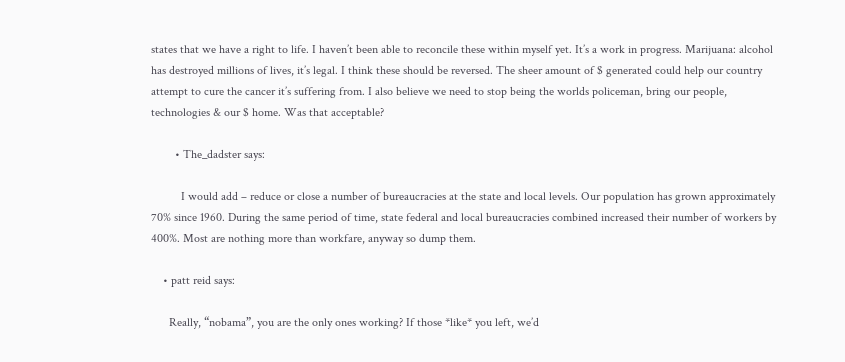states that we have a right to life. I haven’t been able to reconcile these within myself yet. It’s a work in progress. Marijuana: alcohol has destroyed millions of lives, it’s legal. I think these should be reversed. The sheer amount of $ generated could help our country attempt to cure the cancer it’s suffering from. I also believe we need to stop being the worlds policeman, bring our people, technologies & our $ home. Was that acceptable?

        • The_dadster says:

          I would add – reduce or close a number of bureaucracies at the state and local levels. Our population has grown approximately 70% since 1960. During the same period of time, state federal and local bureaucracies combined increased their number of workers by 400%. Most are nothing more than workfare, anyway so dump them.

    • patt reid says:

      Really, “nobama”, you are the only ones working? If those *like* you left, we’d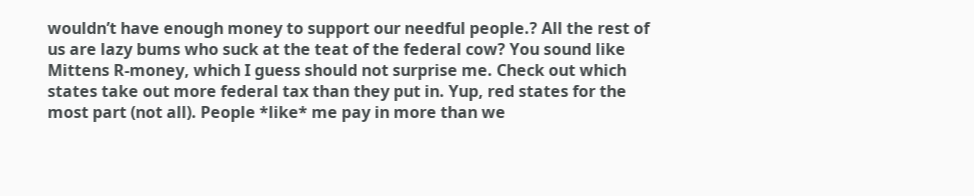wouldn’t have enough money to support our needful people.? All the rest of us are lazy bums who suck at the teat of the federal cow? You sound like Mittens R-money, which I guess should not surprise me. Check out which states take out more federal tax than they put in. Yup, red states for the most part (not all). People *like* me pay in more than we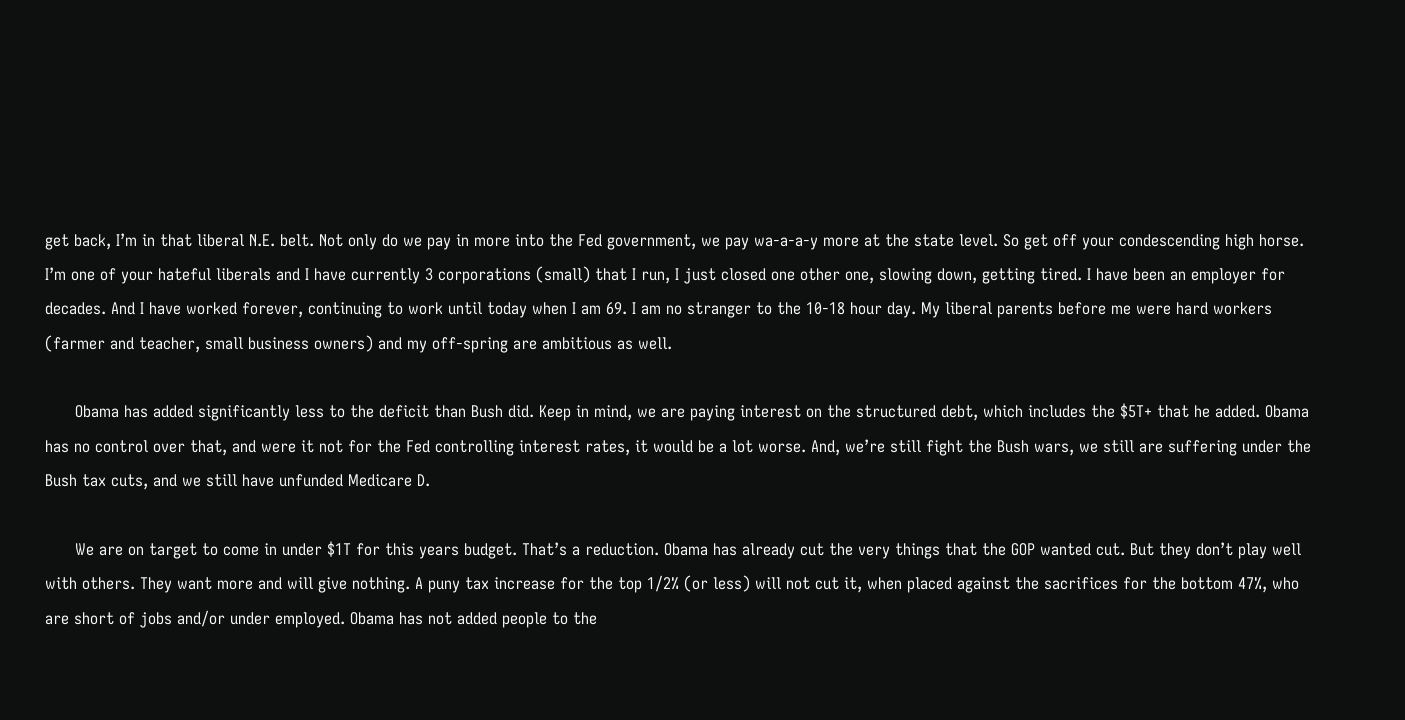get back, I’m in that liberal N.E. belt. Not only do we pay in more into the Fed government, we pay wa-a-a-y more at the state level. So get off your condescending high horse. I’m one of your hateful liberals and I have currently 3 corporations (small) that I run, I just closed one other one, slowing down, getting tired. I have been an employer for decades. And I have worked forever, continuing to work until today when I am 69. I am no stranger to the 10-18 hour day. My liberal parents before me were hard workers (farmer and teacher, small business owners) and my off-spring are ambitious as well.

      Obama has added significantly less to the deficit than Bush did. Keep in mind, we are paying interest on the structured debt, which includes the $5T+ that he added. Obama has no control over that, and were it not for the Fed controlling interest rates, it would be a lot worse. And, we’re still fight the Bush wars, we still are suffering under the Bush tax cuts, and we still have unfunded Medicare D.

      We are on target to come in under $1T for this years budget. That’s a reduction. Obama has already cut the very things that the GOP wanted cut. But they don’t play well with others. They want more and will give nothing. A puny tax increase for the top 1/2% (or less) will not cut it, when placed against the sacrifices for the bottom 47%, who are short of jobs and/or under employed. Obama has not added people to the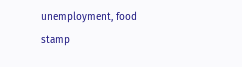unemployment, food stamp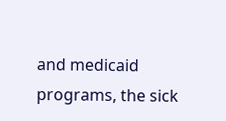and medicaid programs, the sick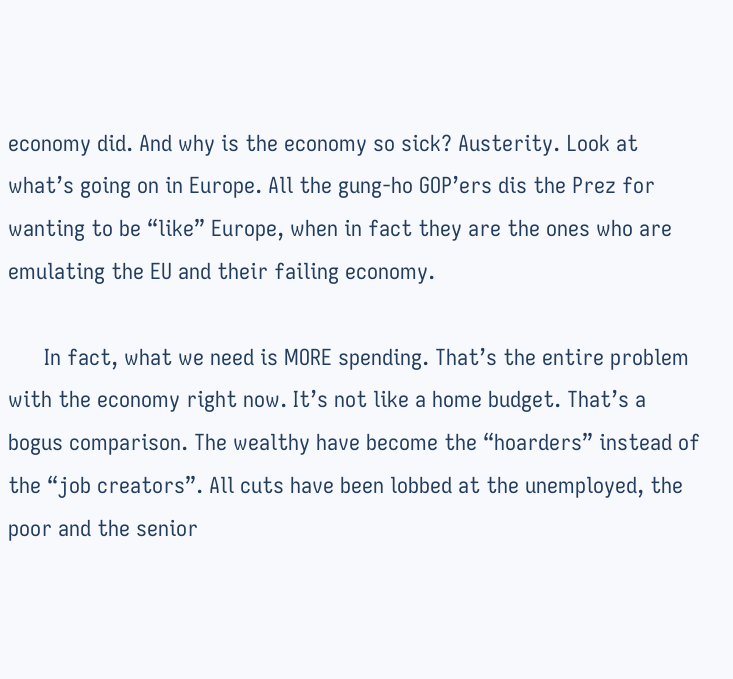economy did. And why is the economy so sick? Austerity. Look at what’s going on in Europe. All the gung-ho GOP’ers dis the Prez for wanting to be “like” Europe, when in fact they are the ones who are emulating the EU and their failing economy.

      In fact, what we need is MORE spending. That’s the entire problem with the economy right now. It’s not like a home budget. That’s a bogus comparison. The wealthy have become the “hoarders” instead of the “job creators”. All cuts have been lobbed at the unemployed, the poor and the senior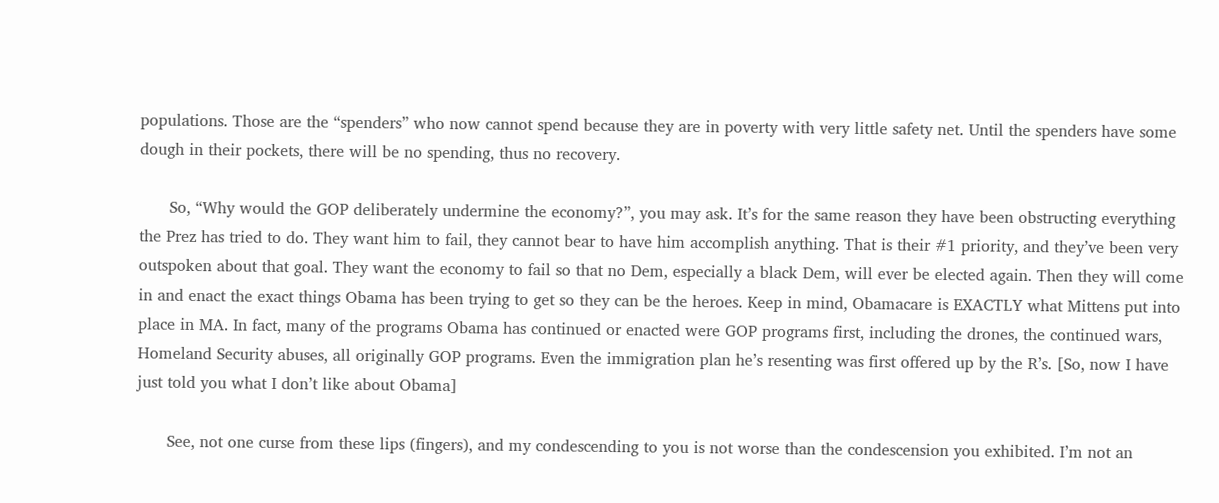populations. Those are the “spenders” who now cannot spend because they are in poverty with very little safety net. Until the spenders have some dough in their pockets, there will be no spending, thus no recovery.

      So, “Why would the GOP deliberately undermine the economy?”, you may ask. It’s for the same reason they have been obstructing everything the Prez has tried to do. They want him to fail, they cannot bear to have him accomplish anything. That is their #1 priority, and they’ve been very outspoken about that goal. They want the economy to fail so that no Dem, especially a black Dem, will ever be elected again. Then they will come in and enact the exact things Obama has been trying to get so they can be the heroes. Keep in mind, Obamacare is EXACTLY what Mittens put into place in MA. In fact, many of the programs Obama has continued or enacted were GOP programs first, including the drones, the continued wars, Homeland Security abuses, all originally GOP programs. Even the immigration plan he’s resenting was first offered up by the R’s. [So, now I have just told you what I don’t like about Obama]

      See, not one curse from these lips (fingers), and my condescending to you is not worse than the condescension you exhibited. I’m not an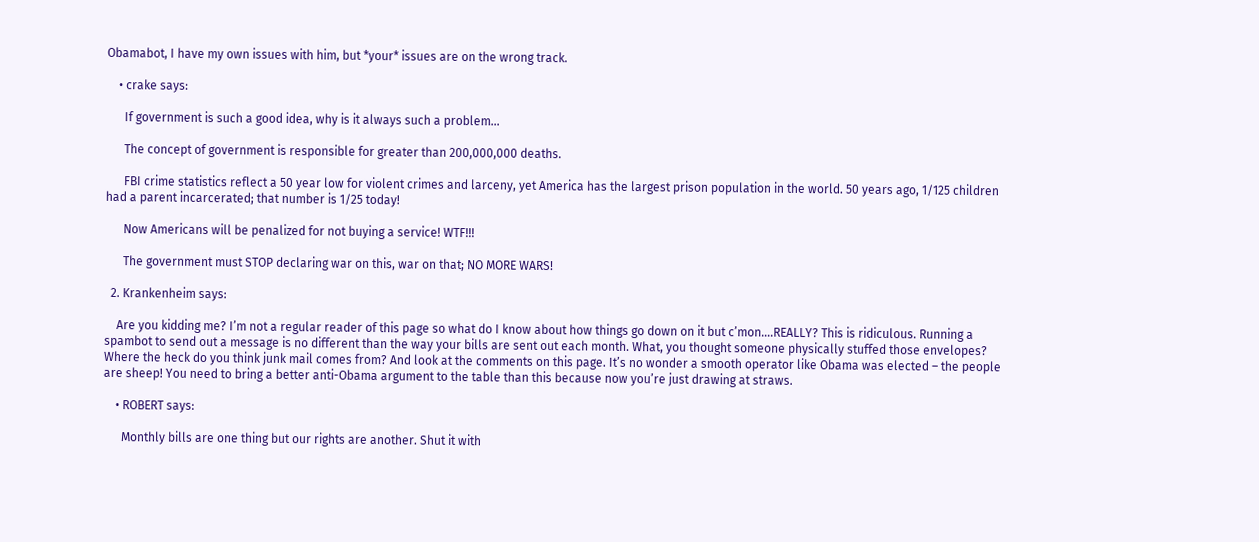Obamabot, I have my own issues with him, but *your* issues are on the wrong track.

    • crake says:

      If government is such a good idea, why is it always such a problem…

      The concept of government is responsible for greater than 200,000,000 deaths.

      FBI crime statistics reflect a 50 year low for violent crimes and larceny, yet America has the largest prison population in the world. 50 years ago, 1/125 children had a parent incarcerated; that number is 1/25 today!

      Now Americans will be penalized for not buying a service! WTF!!!

      The government must STOP declaring war on this, war on that; NO MORE WARS!

  2. Krankenheim says:

    Are you kidding me? I’m not a regular reader of this page so what do I know about how things go down on it but c’mon….REALLY? This is ridiculous. Running a spambot to send out a message is no different than the way your bills are sent out each month. What, you thought someone physically stuffed those envelopes? Where the heck do you think junk mail comes from? And look at the comments on this page. It’s no wonder a smooth operator like Obama was elected – the people are sheep! You need to bring a better anti-Obama argument to the table than this because now you’re just drawing at straws.

    • ROBERT says:

      Monthly bills are one thing but our rights are another. Shut it with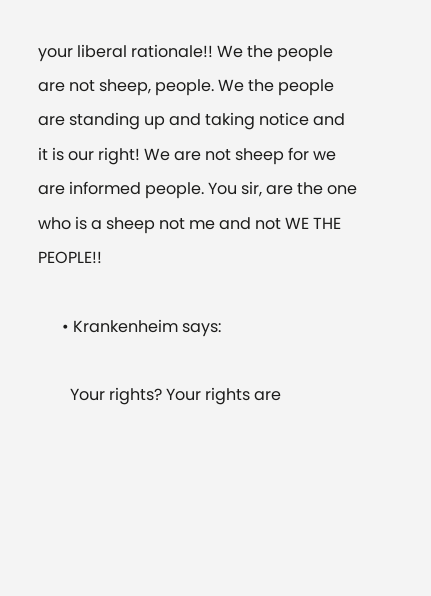your liberal rationale!! We the people are not sheep, people. We the people are standing up and taking notice and it is our right! We are not sheep for we are informed people. You sir, are the one who is a sheep not me and not WE THE PEOPLE!!

      • Krankenheim says:

        Your rights? Your rights are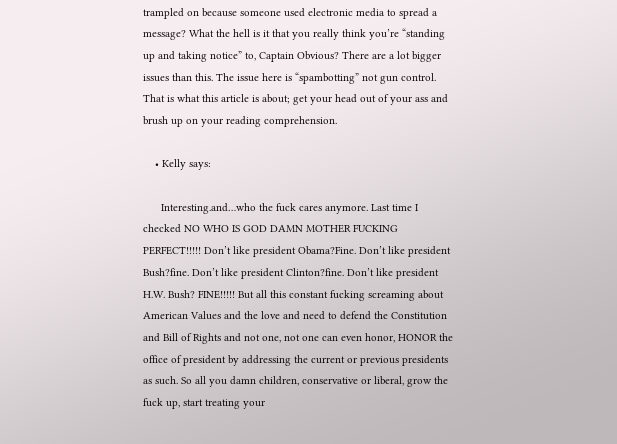trampled on because someone used electronic media to spread a message? What the hell is it that you really think you’re “standing up and taking notice” to, Captain Obvious? There are a lot bigger issues than this. The issue here is “spambotting” not gun control. That is what this article is about; get your head out of your ass and brush up on your reading comprehension.

    • Kelly says:

      Interesting.and…who the fuck cares anymore. Last time I checked NO WHO IS GOD DAMN MOTHER FUCKING PERFECT!!!!! Don’t like president Obama?Fine. Don’t like president Bush?fine. Don’t like president Clinton?fine. Don’t like president H.W. Bush? FINE!!!!! But all this constant fucking screaming about American Values and the love and need to defend the Constitution and Bill of Rights and not one, not one can even honor, HONOR the office of president by addressing the current or previous presidents as such. So all you damn children, conservative or liberal, grow the fuck up, start treating your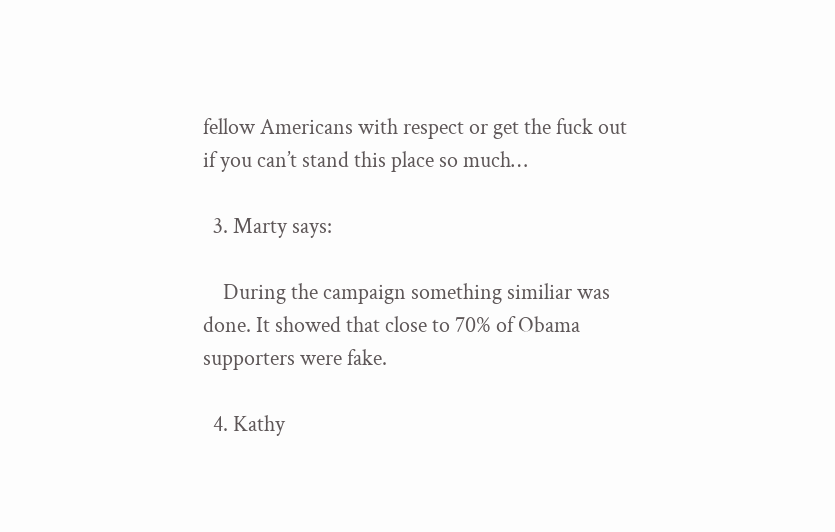fellow Americans with respect or get the fuck out if you can’t stand this place so much…

  3. Marty says:

    During the campaign something similiar was done. It showed that close to 70% of Obama supporters were fake.

  4. Kathy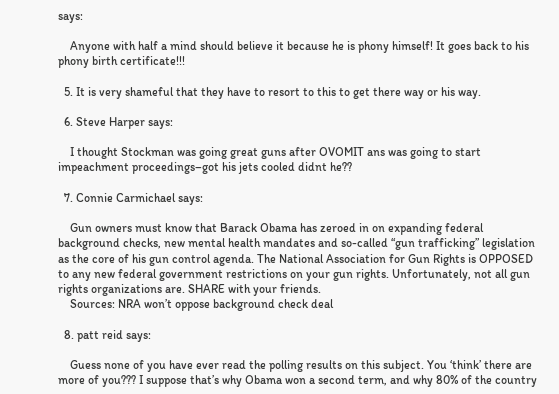says:

    Anyone with half a mind should believe it because he is phony himself! It goes back to his phony birth certificate!!!

  5. It is very shameful that they have to resort to this to get there way or his way.

  6. Steve Harper says:

    I thought Stockman was going great guns after OVOMIT ans was going to start impeachment proceedings–got his jets cooled didnt he??

  7. Connie Carmichael says:

    Gun owners must know that Barack Obama has zeroed in on expanding federal background checks, new mental health mandates and so-called “gun trafficking” legislation as the core of his gun control agenda. The National Association for Gun Rights is OPPOSED to any new federal government restrictions on your gun rights. Unfortunately, not all gun rights organizations are. SHARE with your friends.
    Sources: NRA won’t oppose background check deal

  8. patt reid says:

    Guess none of you have ever read the polling results on this subject. You ‘think’ there are more of you??? I suppose that’s why Obama won a second term, and why 80% of the country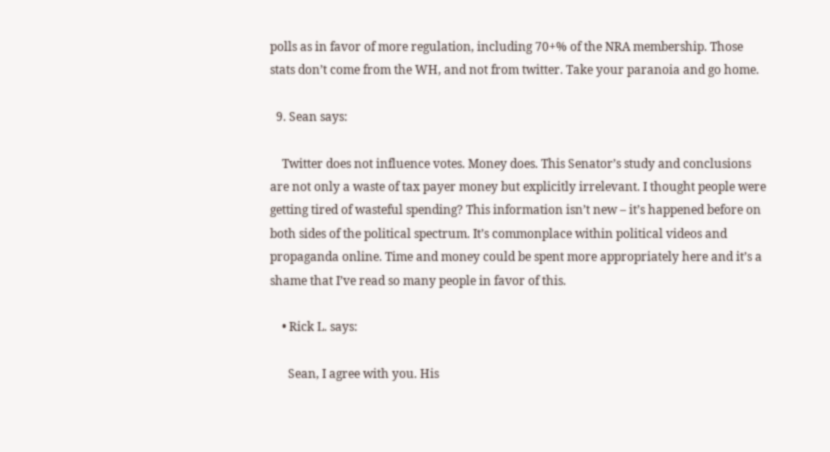polls as in favor of more regulation, including 70+% of the NRA membership. Those stats don’t come from the WH, and not from twitter. Take your paranoia and go home.

  9. Sean says:

    Twitter does not influence votes. Money does. This Senator’s study and conclusions are not only a waste of tax payer money but explicitly irrelevant. I thought people were getting tired of wasteful spending? This information isn’t new – it’s happened before on both sides of the political spectrum. It’s commonplace within political videos and propaganda online. Time and money could be spent more appropriately here and it’s a shame that I’ve read so many people in favor of this.

    • Rick L. says:

      Sean, I agree with you. His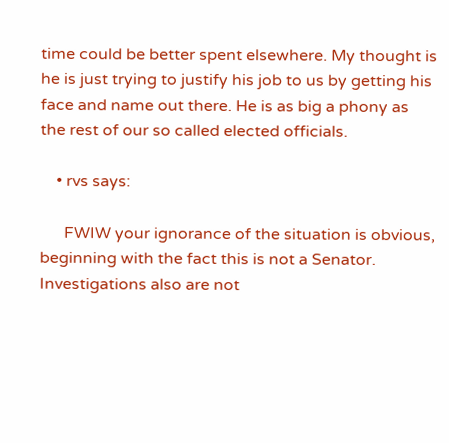time could be better spent elsewhere. My thought is he is just trying to justify his job to us by getting his face and name out there. He is as big a phony as the rest of our so called elected officials.

    • rvs says:

      FWIW your ignorance of the situation is obvious, beginning with the fact this is not a Senator. Investigations also are not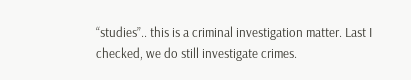“studies”.. this is a criminal investigation matter. Last I checked, we do still investigate crimes.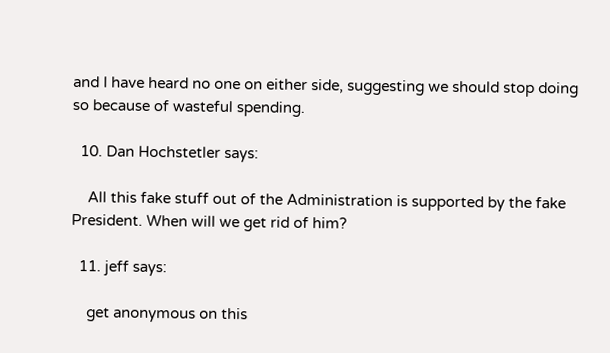and I have heard no one on either side, suggesting we should stop doing so because of wasteful spending.

  10. Dan Hochstetler says:

    All this fake stuff out of the Administration is supported by the fake President. When will we get rid of him?

  11. jeff says:

    get anonymous on this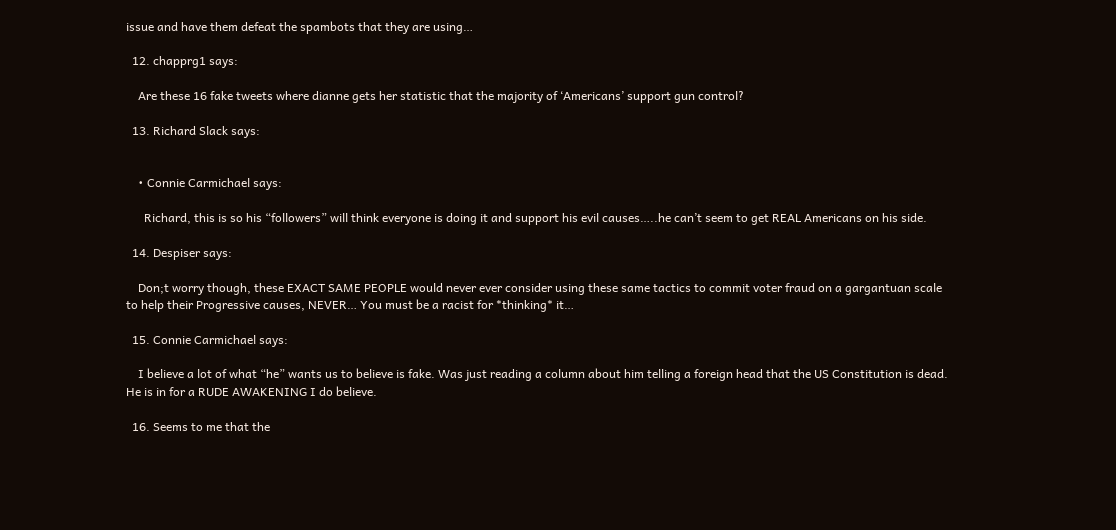issue and have them defeat the spambots that they are using…

  12. chapprg1 says:

    Are these 16 fake tweets where dianne gets her statistic that the majority of ‘Americans’ support gun control?

  13. Richard Slack says:


    • Connie Carmichael says:

      Richard, this is so his “followers” will think everyone is doing it and support his evil causes…..he can’t seem to get REAL Americans on his side.

  14. Despiser says:

    Don;t worry though, these EXACT SAME PEOPLE would never ever consider using these same tactics to commit voter fraud on a gargantuan scale to help their Progressive causes, NEVER… You must be a racist for *thinking* it…

  15. Connie Carmichael says:

    I believe a lot of what “he” wants us to believe is fake. Was just reading a column about him telling a foreign head that the US Constitution is dead. He is in for a RUDE AWAKENING I do believe.

  16. Seems to me that the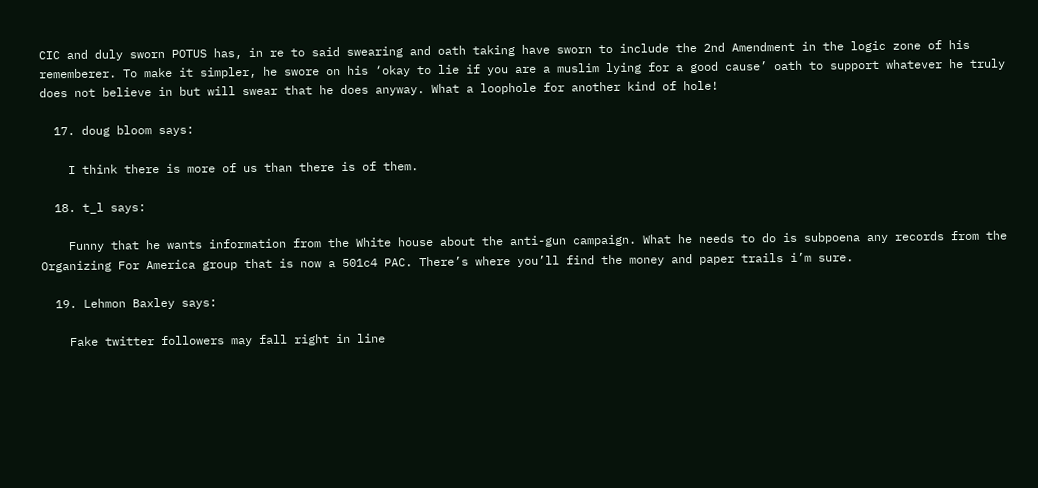CIC and duly sworn POTUS has, in re to said swearing and oath taking have sworn to include the 2nd Amendment in the logic zone of his rememberer. To make it simpler, he swore on his ‘okay to lie if you are a muslim lying for a good cause’ oath to support whatever he truly does not believe in but will swear that he does anyway. What a loophole for another kind of hole!

  17. doug bloom says:

    I think there is more of us than there is of them.

  18. t_l says:

    Funny that he wants information from the White house about the anti-gun campaign. What he needs to do is subpoena any records from the Organizing For America group that is now a 501c4 PAC. There’s where you’ll find the money and paper trails i’m sure.

  19. Lehmon Baxley says:

    Fake twitter followers may fall right in line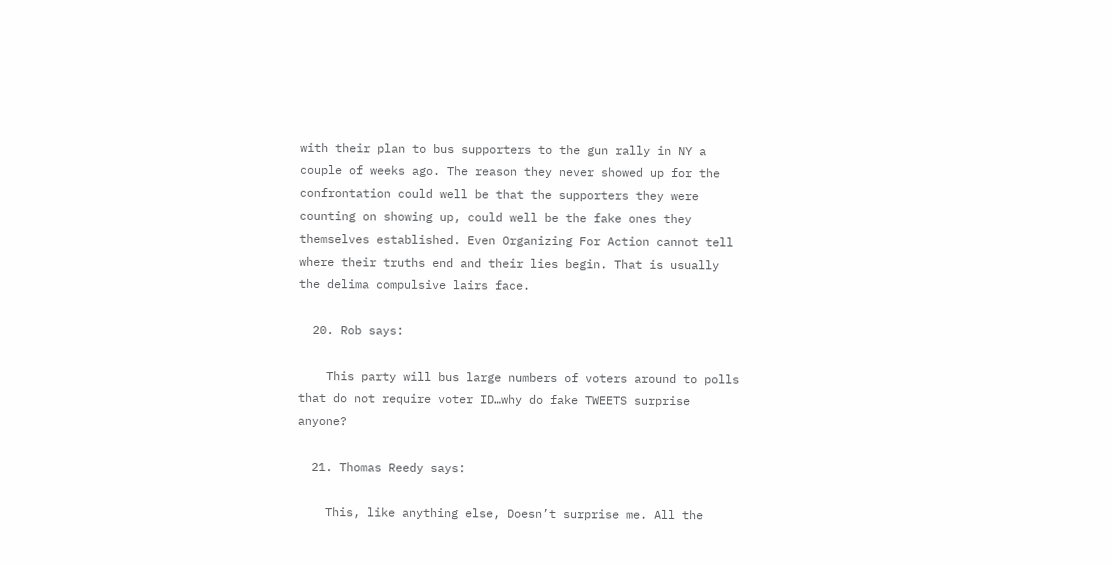with their plan to bus supporters to the gun rally in NY a couple of weeks ago. The reason they never showed up for the confrontation could well be that the supporters they were counting on showing up, could well be the fake ones they themselves established. Even Organizing For Action cannot tell where their truths end and their lies begin. That is usually the delima compulsive lairs face.

  20. Rob says:

    This party will bus large numbers of voters around to polls that do not require voter ID…why do fake TWEETS surprise anyone?

  21. Thomas Reedy says:

    This, like anything else, Doesn’t surprise me. All the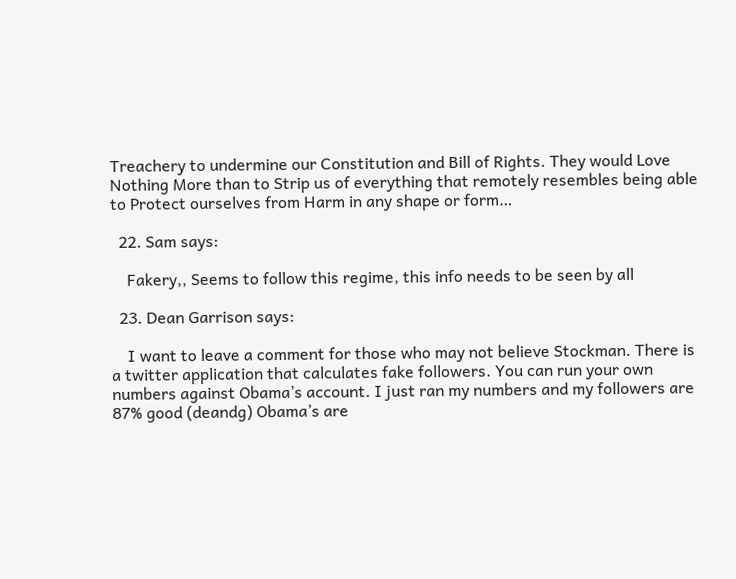Treachery to undermine our Constitution and Bill of Rights. They would Love Nothing More than to Strip us of everything that remotely resembles being able to Protect ourselves from Harm in any shape or form…

  22. Sam says:

    Fakery,, Seems to follow this regime, this info needs to be seen by all

  23. Dean Garrison says:

    I want to leave a comment for those who may not believe Stockman. There is a twitter application that calculates fake followers. You can run your own numbers against Obama’s account. I just ran my numbers and my followers are 87% good (deandg) Obama’s are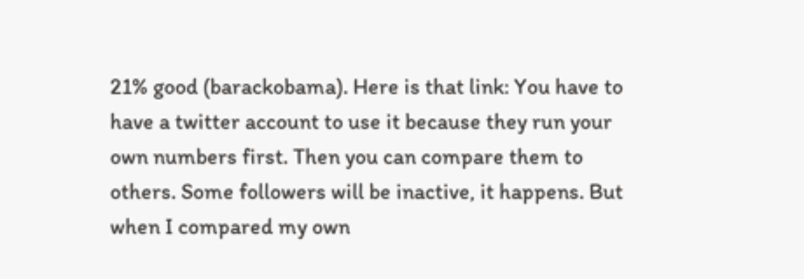21% good (barackobama). Here is that link: You have to have a twitter account to use it because they run your own numbers first. Then you can compare them to others. Some followers will be inactive, it happens. But when I compared my own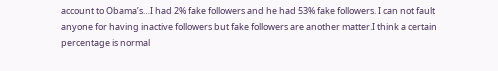account to Obama’s…I had 2% fake followers and he had 53% fake followers. I can not fault anyone for having inactive followers but fake followers are another matter.I think a certain percentage is normal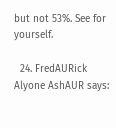but not 53%. See for yourself.

  24. FredAURick Alyone AshAUR says: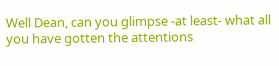Well Dean, can you glimpse -at least- what all you have gotten the attentions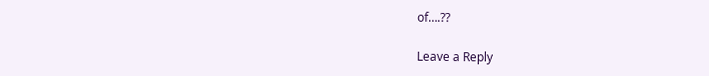of….??

Leave a Reply